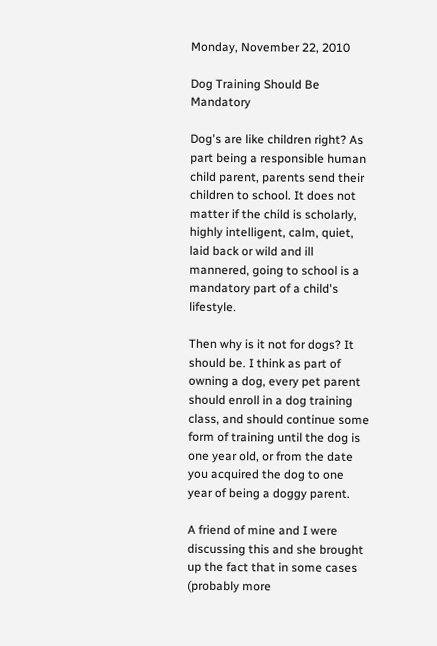Monday, November 22, 2010

Dog Training Should Be Mandatory

Dog's are like children right? As part being a responsible human child parent, parents send their children to school. It does not matter if the child is scholarly, highly intelligent, calm, quiet, laid back or wild and ill mannered, going to school is a mandatory part of a child's lifestyle.

Then why is it not for dogs? It should be. I think as part of owning a dog, every pet parent should enroll in a dog training class, and should continue some form of training until the dog is one year old, or from the date you acquired the dog to one year of being a doggy parent.

A friend of mine and I were discussing this and she brought up the fact that in some cases (probably more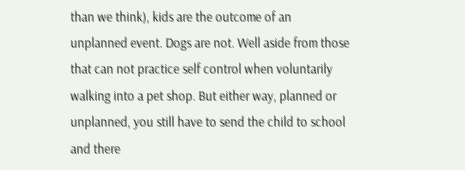than we think), kids are the outcome of an unplanned event. Dogs are not. Well aside from those that can not practice self control when voluntarily walking into a pet shop. But either way, planned or unplanned, you still have to send the child to school and there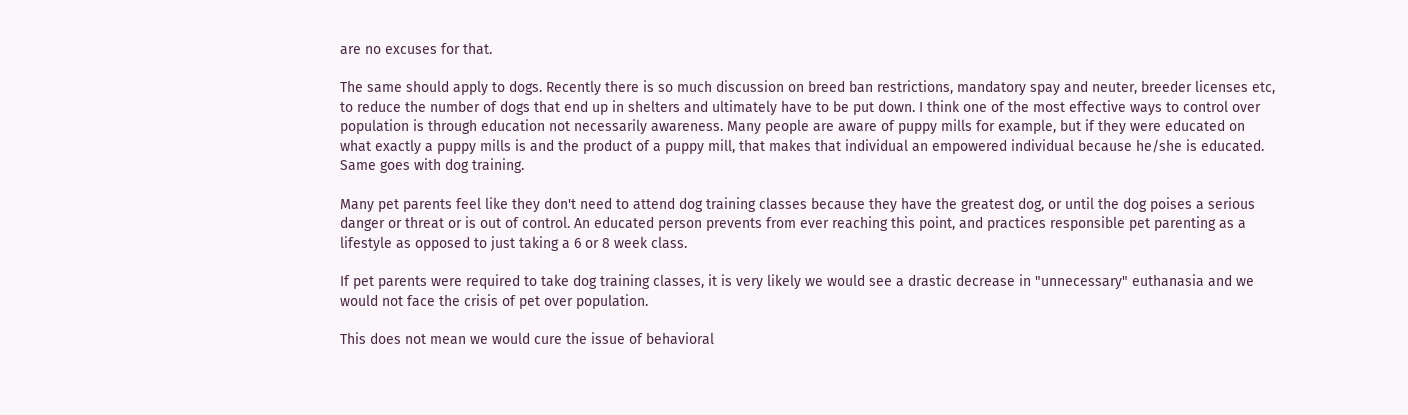are no excuses for that.

The same should apply to dogs. Recently there is so much discussion on breed ban restrictions, mandatory spay and neuter, breeder licenses etc, to reduce the number of dogs that end up in shelters and ultimately have to be put down. I think one of the most effective ways to control over population is through education not necessarily awareness. Many people are aware of puppy mills for example, but if they were educated on what exactly a puppy mills is and the product of a puppy mill, that makes that individual an empowered individual because he/she is educated. Same goes with dog training.

Many pet parents feel like they don't need to attend dog training classes because they have the greatest dog, or until the dog poises a serious danger or threat or is out of control. An educated person prevents from ever reaching this point, and practices responsible pet parenting as a lifestyle as opposed to just taking a 6 or 8 week class.

If pet parents were required to take dog training classes, it is very likely we would see a drastic decrease in "unnecessary" euthanasia and we would not face the crisis of pet over population.

This does not mean we would cure the issue of behavioral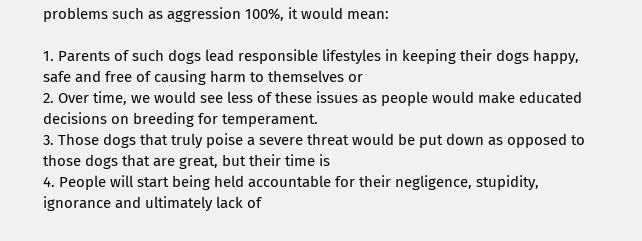problems such as aggression 100%, it would mean:

1. Parents of such dogs lead responsible lifestyles in keeping their dogs happy, safe and free of causing harm to themselves or
2. Over time, we would see less of these issues as people would make educated decisions on breeding for temperament.
3. Those dogs that truly poise a severe threat would be put down as opposed to those dogs that are great, but their time is
4. People will start being held accountable for their negligence, stupidity, ignorance and ultimately lack of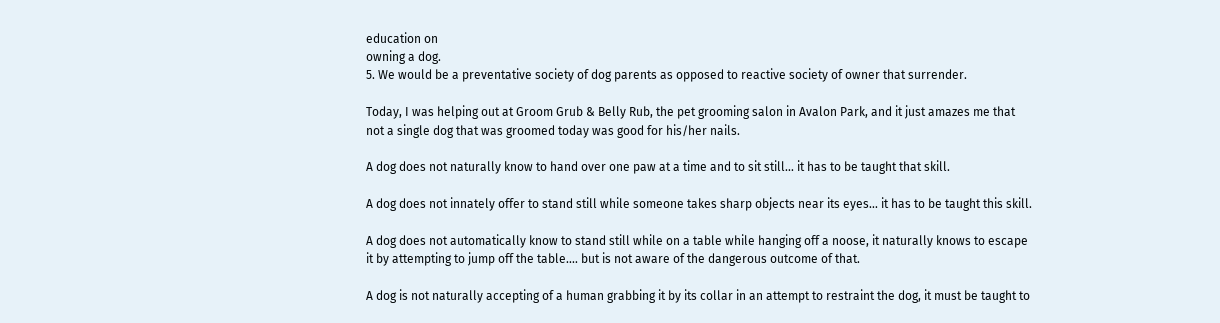education on
owning a dog.
5. We would be a preventative society of dog parents as opposed to reactive society of owner that surrender.

Today, I was helping out at Groom Grub & Belly Rub, the pet grooming salon in Avalon Park, and it just amazes me that not a single dog that was groomed today was good for his/her nails.

A dog does not naturally know to hand over one paw at a time and to sit still... it has to be taught that skill.

A dog does not innately offer to stand still while someone takes sharp objects near its eyes... it has to be taught this skill.

A dog does not automatically know to stand still while on a table while hanging off a noose, it naturally knows to escape it by attempting to jump off the table.... but is not aware of the dangerous outcome of that.

A dog is not naturally accepting of a human grabbing it by its collar in an attempt to restraint the dog, it must be taught to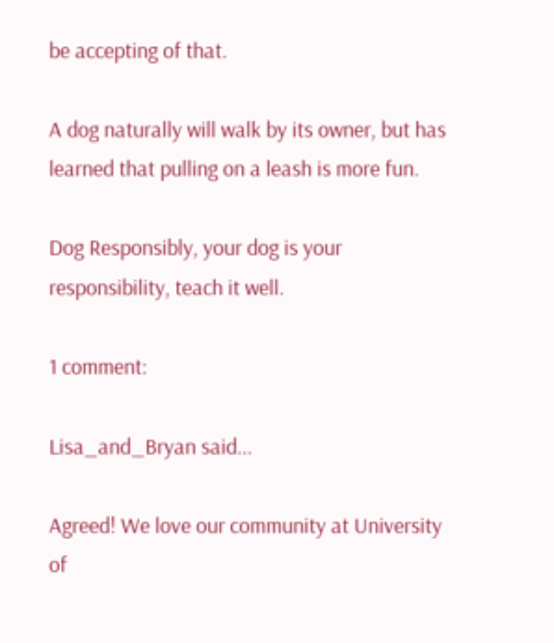be accepting of that.

A dog naturally will walk by its owner, but has learned that pulling on a leash is more fun.

Dog Responsibly, your dog is your responsibility, teach it well.

1 comment:

Lisa_and_Bryan said...

Agreed! We love our community at University of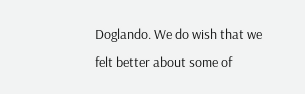Doglando. We do wish that we felt better about some of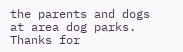the parents and dogs at area dog parks. Thanks for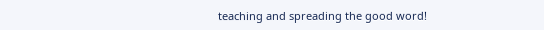teaching and spreading the good word!